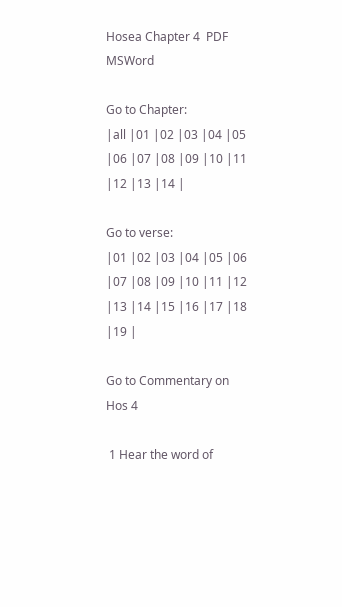Hosea Chapter 4  PDF  MSWord

Go to Chapter:
|all |01 |02 |03 |04 |05 |06 |07 |08 |09 |10 |11 |12 |13 |14 |

Go to verse:
|01 |02 |03 |04 |05 |06 |07 |08 |09 |10 |11 |12 |13 |14 |15 |16 |17 |18 |19 |

Go to Commentary on Hos 4

 1 Hear the word of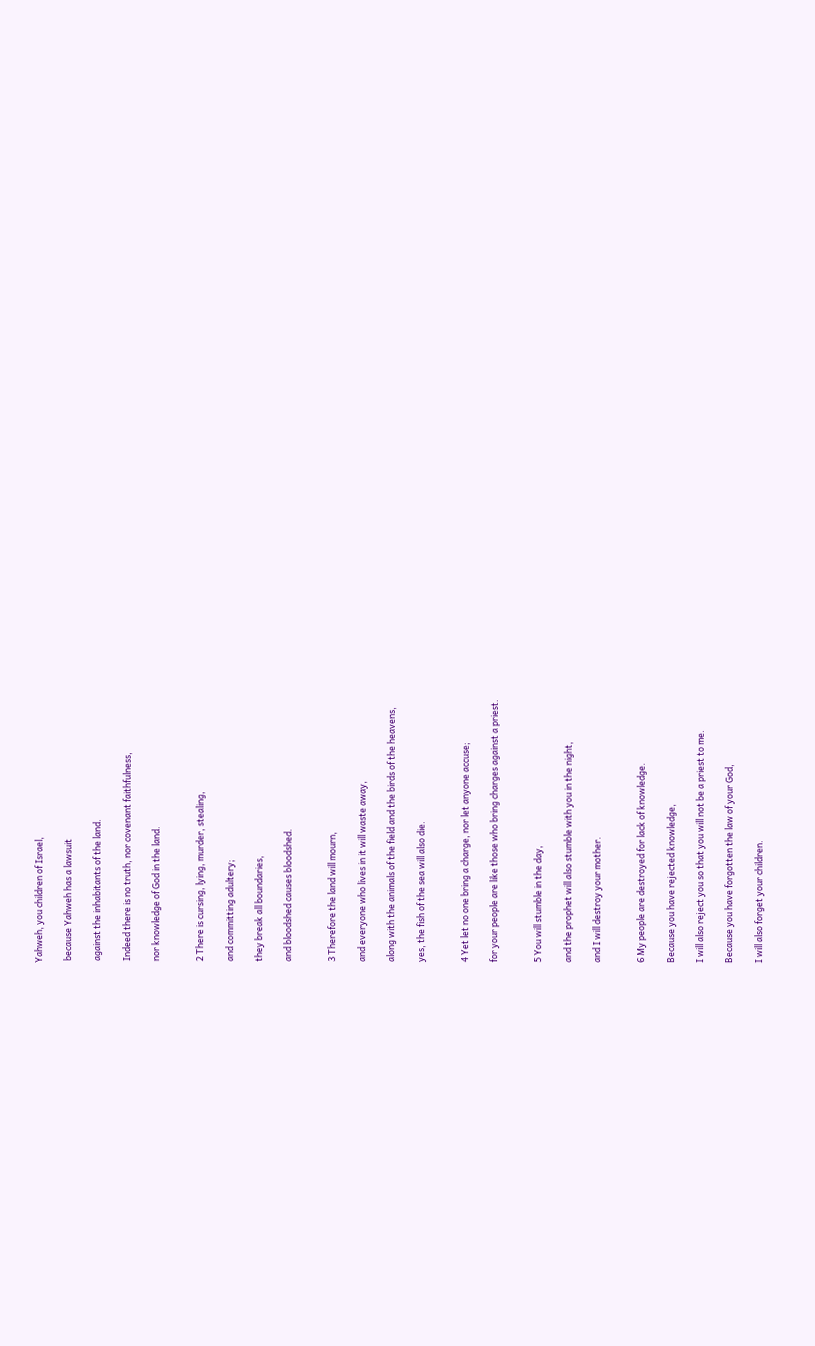Yahweh, you children of Israel,

 because Yahweh has a lawsuit

 against the inhabitants of the land.

 Indeed there is no truth, nor covenant faithfulness,

 nor knowledge of God in the land.


 2 There is cursing, lying, murder, stealing,

 and committing adultery;

 they break all boundaries,

 and bloodshed causes bloodshed.


 3 Therefore the land will mourn,

 and everyone who lives in it will waste away,

 along with the animals of the field and the birds of the heavens,

 yes, the fish of the sea will also die.


 4 Yet let no one bring a charge, nor let anyone accuse;

 for your people are like those who bring charges against a priest.


 5 You will stumble in the day,

 and the prophet will also stumble with you in the night,

 and I will destroy your mother.


 6 My people are destroyed for lack of knowledge.

 Because you have rejected knowledge,

 I will also reject you so that you will not be a priest to me.

 Because you have forgotten the law of your God,

 I will also forget your children.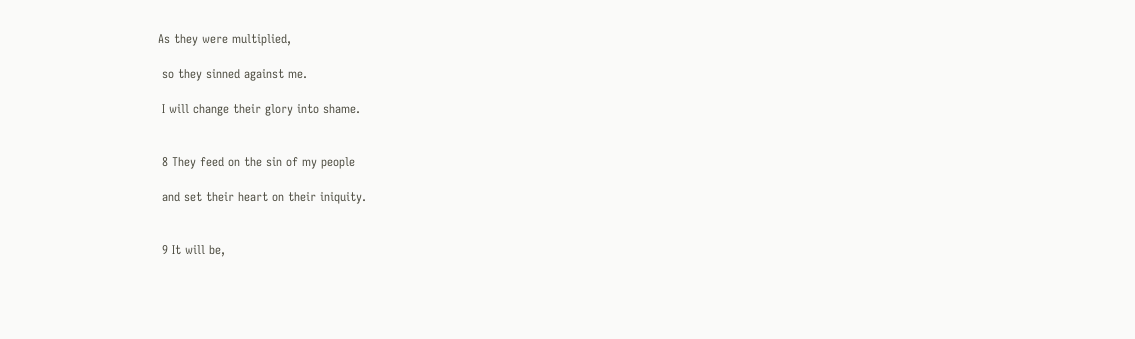As they were multiplied,

 so they sinned against me.

 I will change their glory into shame.


 8 They feed on the sin of my people

 and set their heart on their iniquity.


 9 It will be,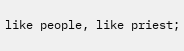like people, like priest;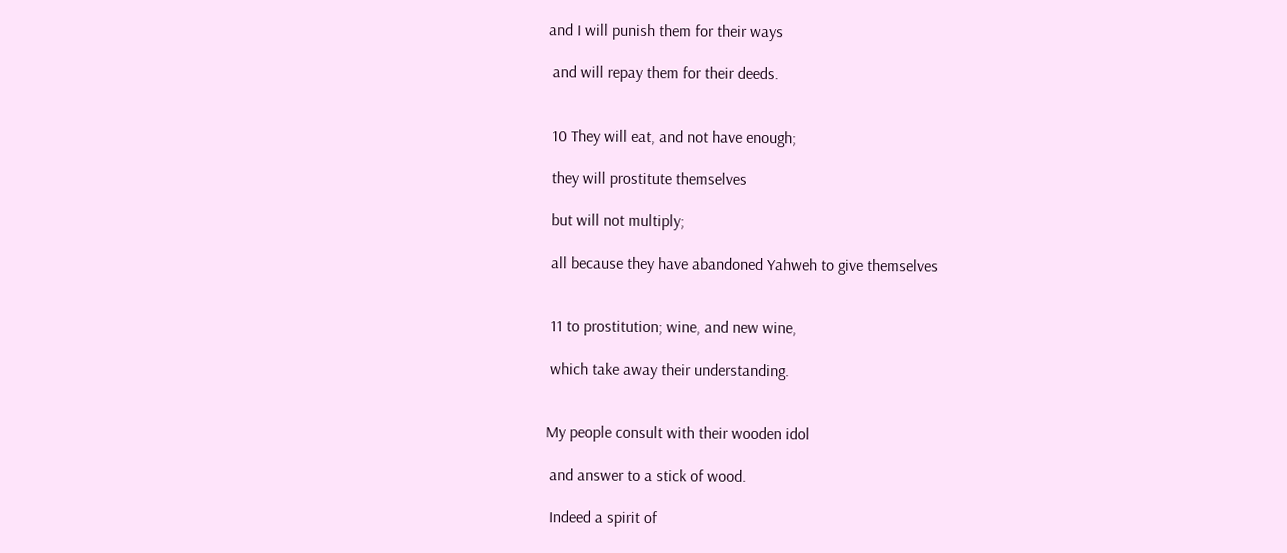and I will punish them for their ways

 and will repay them for their deeds.


 10 They will eat, and not have enough;

 they will prostitute themselves

 but will not multiply;

 all because they have abandoned Yahweh to give themselves


 11 to prostitution; wine, and new wine,

 which take away their understanding.


My people consult with their wooden idol

 and answer to a stick of wood.

 Indeed a spirit of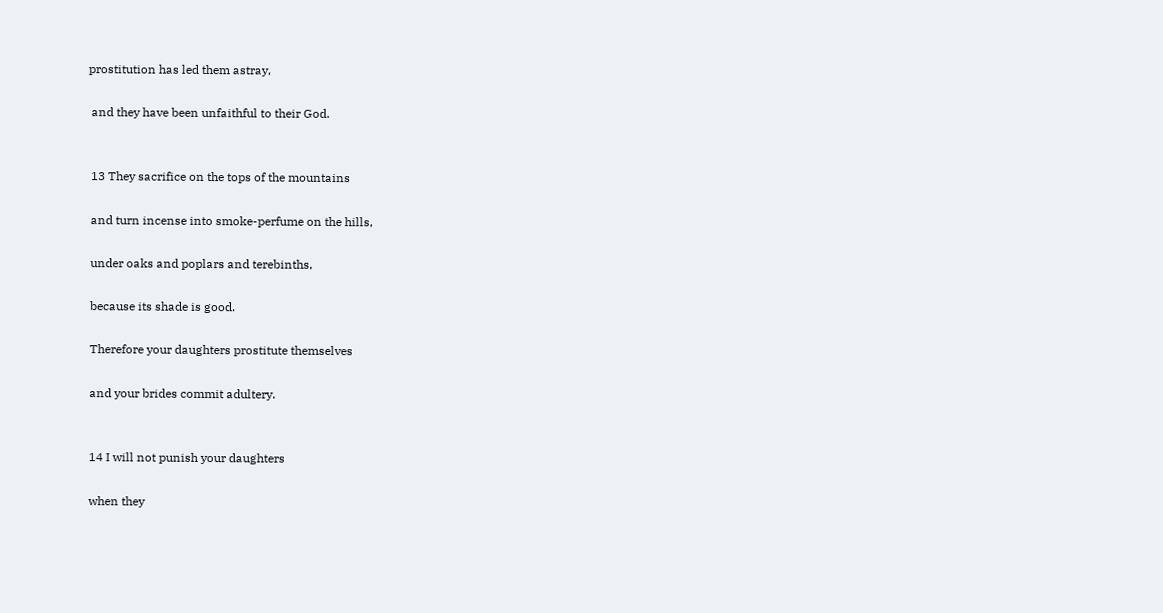prostitution has led them astray,

 and they have been unfaithful to their God.


 13 They sacrifice on the tops of the mountains

 and turn incense into smoke-perfume on the hills,

 under oaks and poplars and terebinths,

 because its shade is good.

 Therefore your daughters prostitute themselves

 and your brides commit adultery.


 14 I will not punish your daughters

 when they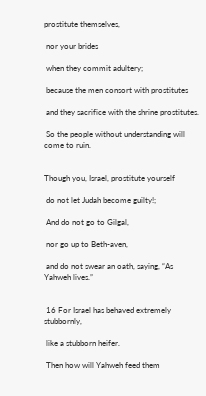prostitute themselves,

 nor your brides

 when they commit adultery;

 because the men consort with prostitutes

 and they sacrifice with the shrine prostitutes.

 So the people without understanding will come to ruin.


Though you, Israel, prostitute yourself

 do not let Judah become guilty!;

 And do not go to Gilgal,

 nor go up to Beth-aven,

 and do not swear an oath, saying, “As Yahweh lives.”


 16 For Israel has behaved extremely stubbornly,

 like a stubborn heifer.

 Then how will Yahweh feed them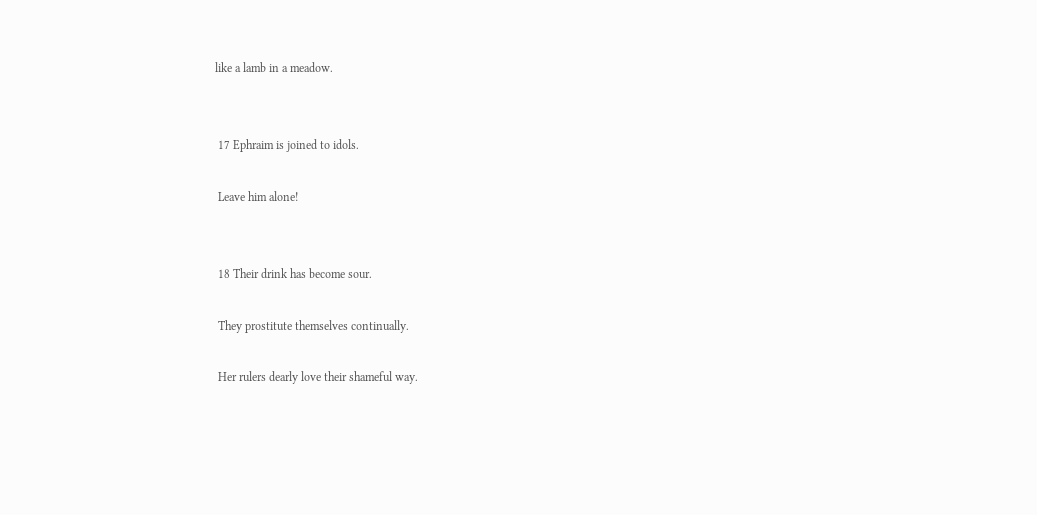like a lamb in a meadow.


 17 Ephraim is joined to idols.

 Leave him alone!


 18 Their drink has become sour.

 They prostitute themselves continually.

 Her rulers dearly love their shameful way.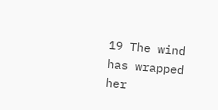19 The wind has wrapped her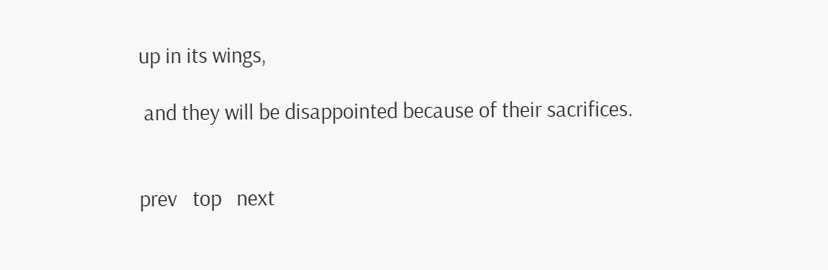up in its wings,

 and they will be disappointed because of their sacrifices.


prev   top   next